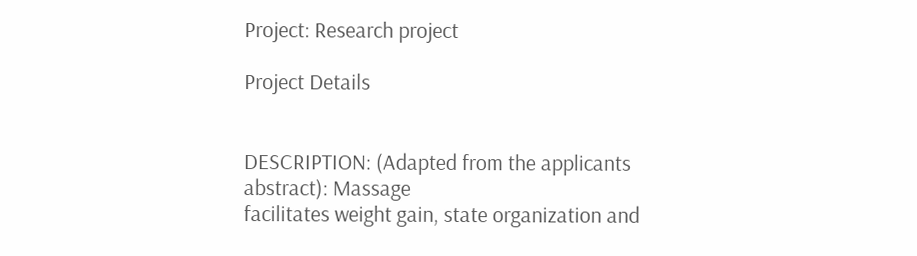Project: Research project

Project Details


DESCRIPTION: (Adapted from the applicants abstract): Massage
facilitates weight gain, state organization and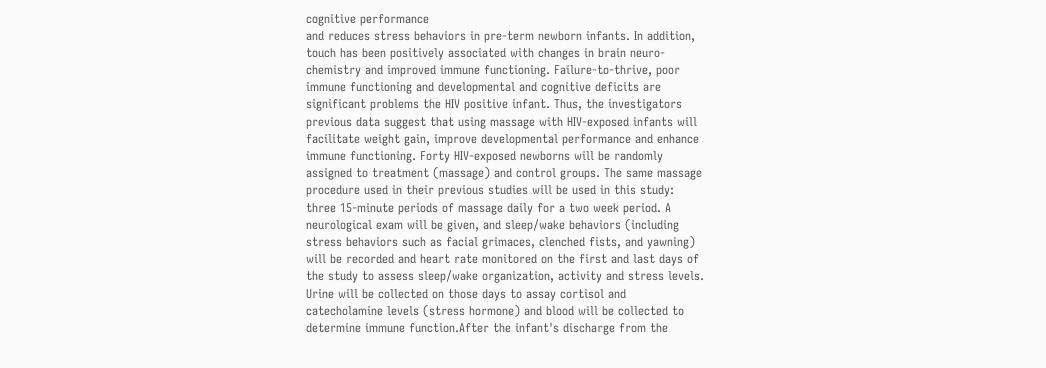cognitive performance
and reduces stress behaviors in pre-term newborn infants. In addition,
touch has been positively associated with changes in brain neuro-
chemistry and improved immune functioning. Failure-to-thrive, poor
immune functioning and developmental and cognitive deficits are
significant problems the HIV positive infant. Thus, the investigators
previous data suggest that using massage with HIV-exposed infants will
facilitate weight gain, improve developmental performance and enhance
immune functioning. Forty HIV-exposed newborns will be randomly
assigned to treatment (massage) and control groups. The same massage
procedure used in their previous studies will be used in this study:
three 15-minute periods of massage daily for a two week period. A
neurological exam will be given, and sleep/wake behaviors (including
stress behaviors such as facial grimaces, clenched fists, and yawning)
will be recorded and heart rate monitored on the first and last days of
the study to assess sleep/wake organization, activity and stress levels.
Urine will be collected on those days to assay cortisol and
catecholamine levels (stress hormone) and blood will be collected to
determine immune function.After the infant's discharge from the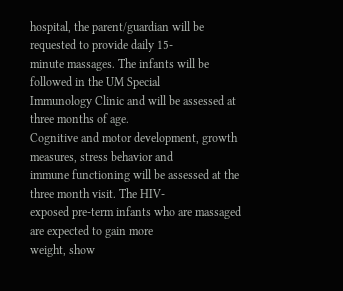hospital, the parent/guardian will be requested to provide daily 15-
minute massages. The infants will be followed in the UM Special
Immunology Clinic and will be assessed at three months of age.
Cognitive and motor development, growth measures, stress behavior and
immune functioning will be assessed at the three month visit. The HIV-
exposed pre-term infants who are massaged are expected to gain more
weight, show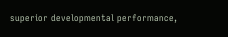superior developmental performance,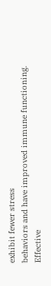exhibit fewer stress
behaviors and have improved immune functioning.
Effective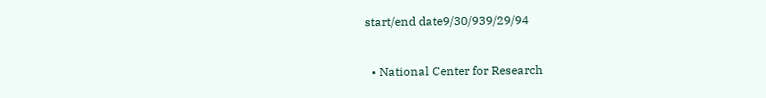start/end date9/30/939/29/94


  • National Center for Research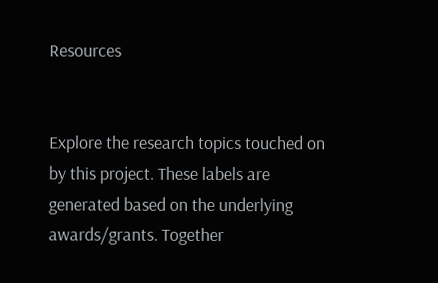Resources


Explore the research topics touched on by this project. These labels are generated based on the underlying awards/grants. Together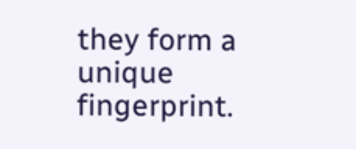they form a unique fingerprint.